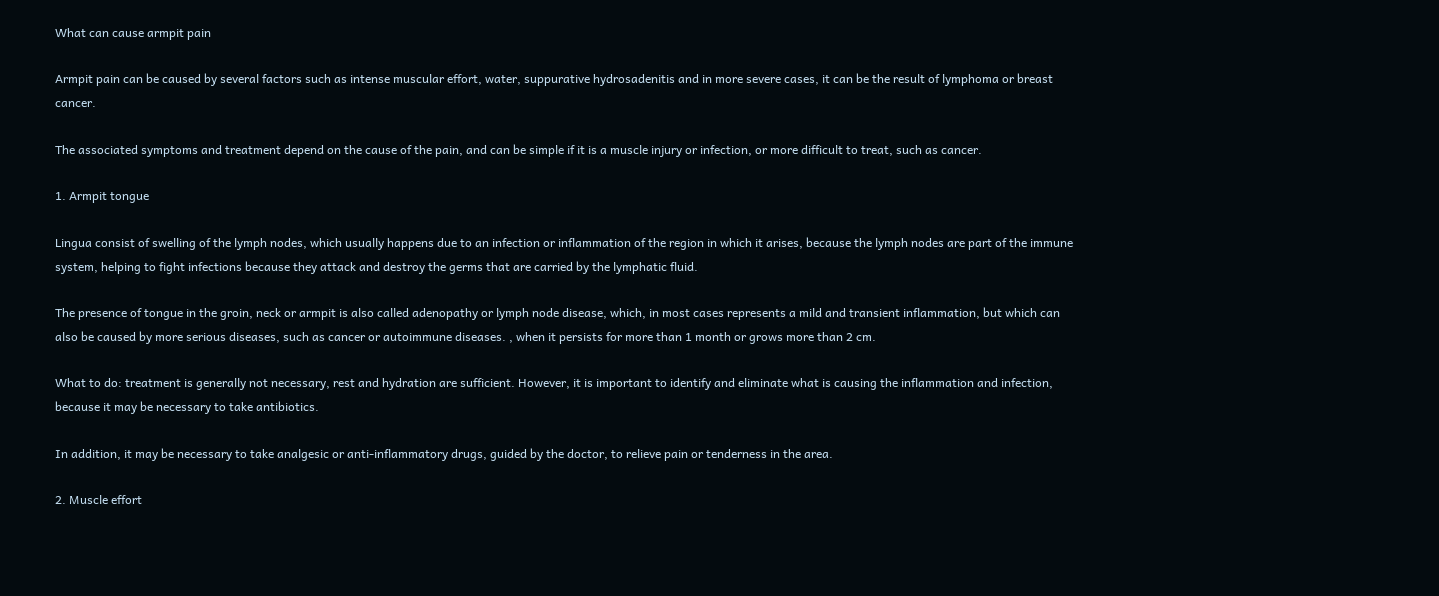What can cause armpit pain

Armpit pain can be caused by several factors such as intense muscular effort, water, suppurative hydrosadenitis and in more severe cases, it can be the result of lymphoma or breast cancer.

The associated symptoms and treatment depend on the cause of the pain, and can be simple if it is a muscle injury or infection, or more difficult to treat, such as cancer.

1. Armpit tongue

Lingua consist of swelling of the lymph nodes, which usually happens due to an infection or inflammation of the region in which it arises, because the lymph nodes are part of the immune system, helping to fight infections because they attack and destroy the germs that are carried by the lymphatic fluid.

The presence of tongue in the groin, neck or armpit is also called adenopathy or lymph node disease, which, in most cases represents a mild and transient inflammation, but which can also be caused by more serious diseases, such as cancer or autoimmune diseases. , when it persists for more than 1 month or grows more than 2 cm.

What to do: treatment is generally not necessary, rest and hydration are sufficient. However, it is important to identify and eliminate what is causing the inflammation and infection, because it may be necessary to take antibiotics.

In addition, it may be necessary to take analgesic or anti-inflammatory drugs, guided by the doctor, to relieve pain or tenderness in the area.

2. Muscle effort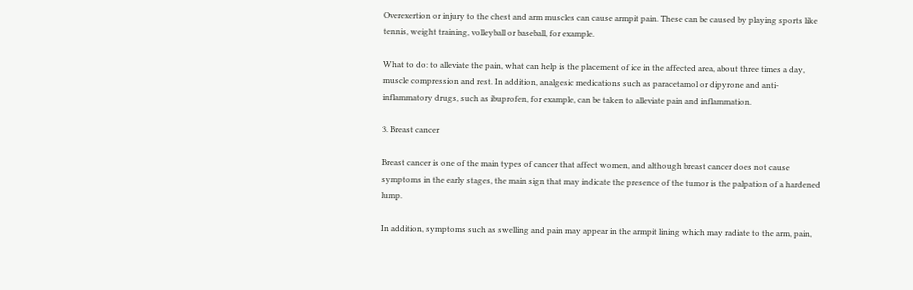Overexertion or injury to the chest and arm muscles can cause armpit pain. These can be caused by playing sports like tennis, weight training, volleyball or baseball, for example.

What to do: to alleviate the pain, what can help is the placement of ice in the affected area, about three times a day, muscle compression and rest. In addition, analgesic medications such as paracetamol or dipyrone and anti-inflammatory drugs, such as ibuprofen, for example, can be taken to alleviate pain and inflammation.

3. Breast cancer

Breast cancer is one of the main types of cancer that affect women, and although breast cancer does not cause symptoms in the early stages, the main sign that may indicate the presence of the tumor is the palpation of a hardened lump.

In addition, symptoms such as swelling and pain may appear in the armpit lining which may radiate to the arm, pain,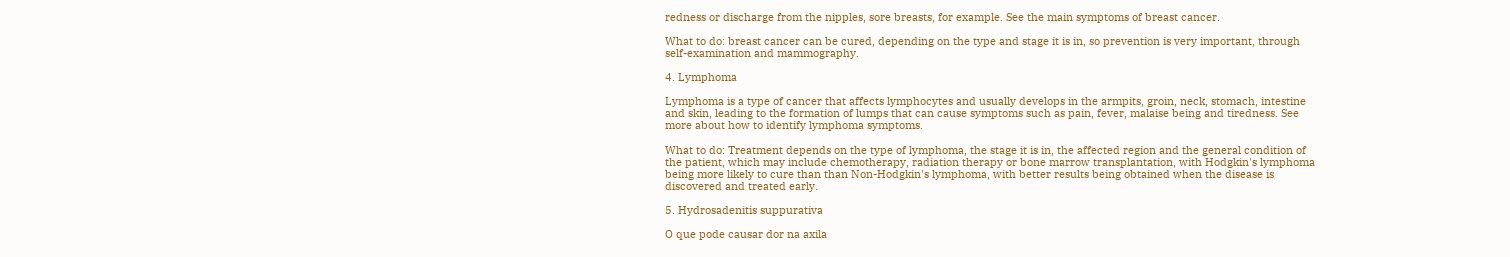redness or discharge from the nipples, sore breasts, for example. See the main symptoms of breast cancer.

What to do: breast cancer can be cured, depending on the type and stage it is in, so prevention is very important, through self-examination and mammography.

4. Lymphoma

Lymphoma is a type of cancer that affects lymphocytes and usually develops in the armpits, groin, neck, stomach, intestine and skin, leading to the formation of lumps that can cause symptoms such as pain, fever, malaise being and tiredness. See more about how to identify lymphoma symptoms.

What to do: Treatment depends on the type of lymphoma, the stage it is in, the affected region and the general condition of the patient, which may include chemotherapy, radiation therapy or bone marrow transplantation, with Hodgkin's lymphoma being more likely to cure than than Non-Hodgkin's lymphoma, with better results being obtained when the disease is discovered and treated early.

5. Hydrosadenitis suppurativa

O que pode causar dor na axila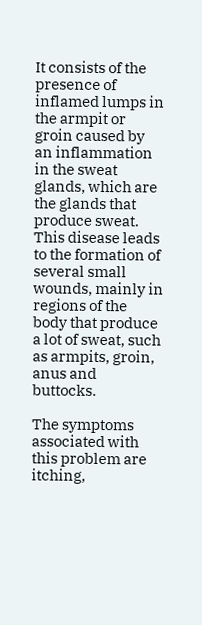It consists of the presence of inflamed lumps in the armpit or groin caused by an inflammation in the sweat glands, which are the glands that produce sweat. This disease leads to the formation of several small wounds, mainly in regions of the body that produce a lot of sweat, such as armpits, groin, anus and buttocks.

The symptoms associated with this problem are itching,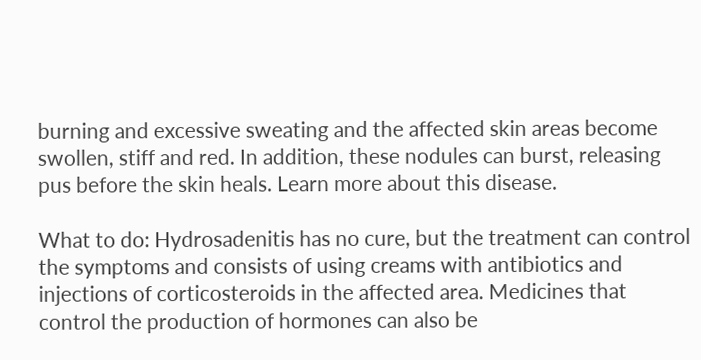burning and excessive sweating and the affected skin areas become swollen, stiff and red. In addition, these nodules can burst, releasing pus before the skin heals. Learn more about this disease.

What to do: Hydrosadenitis has no cure, but the treatment can control the symptoms and consists of using creams with antibiotics and injections of corticosteroids in the affected area. Medicines that control the production of hormones can also be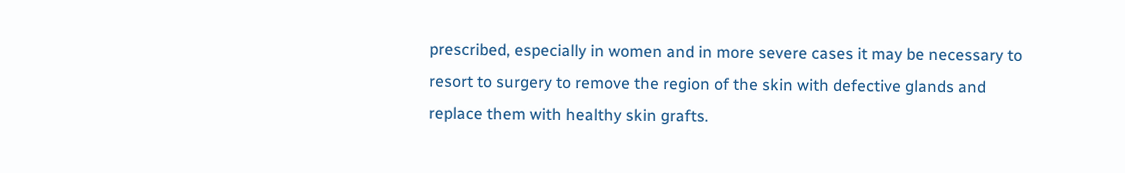prescribed, especially in women and in more severe cases it may be necessary to resort to surgery to remove the region of the skin with defective glands and replace them with healthy skin grafts.